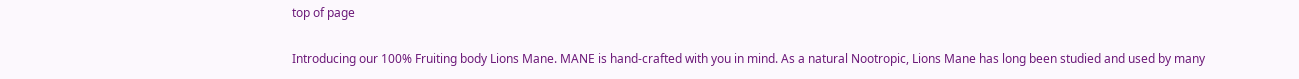top of page

Introducing our 100% Fruiting body Lions Mane. MANE is hand-crafted with you in mind. As a natural Nootropic, Lions Mane has long been studied and used by many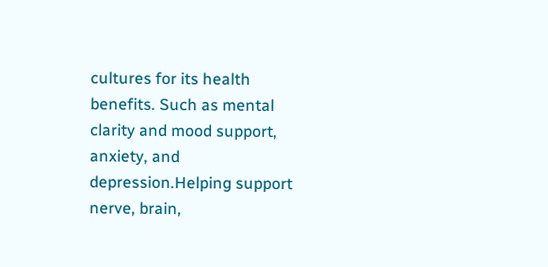cultures for its health benefits. Such as mental clarity and mood support, anxiety, and depression.Helping support nerve, brain,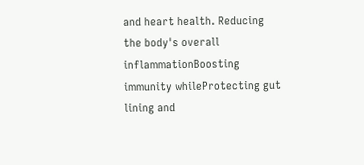and heart health. Reducing the body's overall inflammationBoosting immunity whileProtecting gut lining and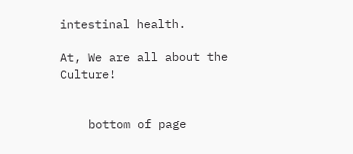intestinal health.

At, We are all about the Culture!


    bottom of page